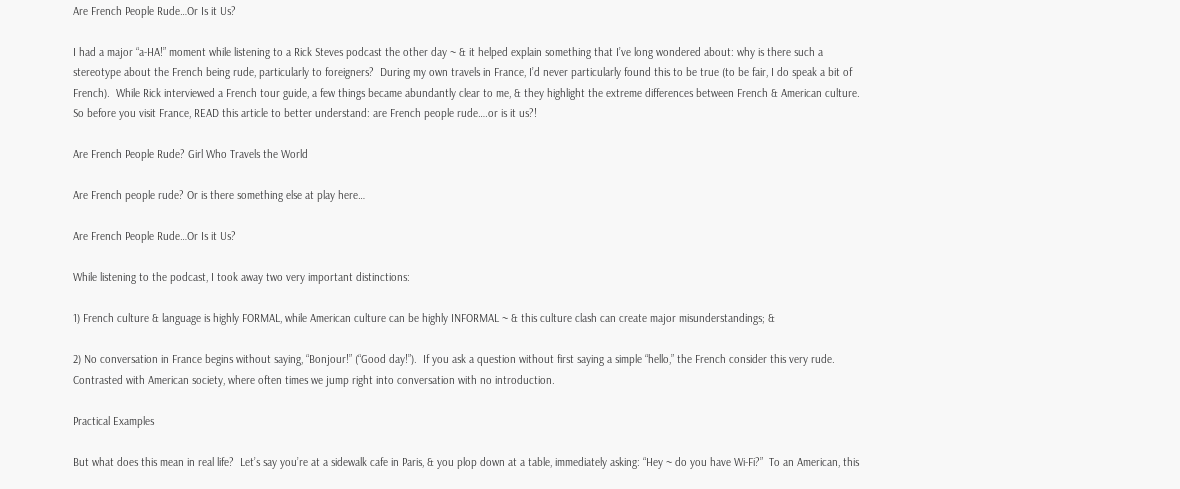Are French People Rude…Or Is it Us?

I had a major “a-HA!” moment while listening to a Rick Steves podcast the other day ~ & it helped explain something that I’ve long wondered about: why is there such a stereotype about the French being rude, particularly to foreigners?  During my own travels in France, I’d never particularly found this to be true (to be fair, I do speak a bit of French).  While Rick interviewed a French tour guide, a few things became abundantly clear to me, & they highlight the extreme differences between French & American culture.  So before you visit France, READ this article to better understand: are French people rude….or is it us?!

Are French People Rude? Girl Who Travels the World

Are French people rude? Or is there something else at play here…

Are French People Rude…Or Is it Us?

While listening to the podcast, I took away two very important distinctions:

1) French culture & language is highly FORMAL, while American culture can be highly INFORMAL ~ & this culture clash can create major misunderstandings; &

2) No conversation in France begins without saying, “Bonjour!” (“Good day!”).  If you ask a question without first saying a simple “hello,” the French consider this very rude.  Contrasted with American society, where often times we jump right into conversation with no introduction.

Practical Examples

But what does this mean in real life?  Let’s say you’re at a sidewalk cafe in Paris, & you plop down at a table, immediately asking: “Hey ~ do you have Wi-Fi?”  To an American, this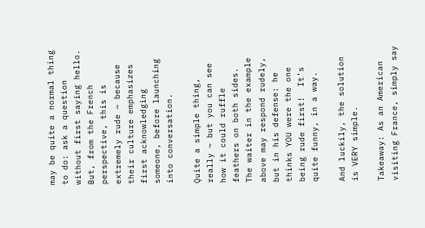may be quite a normal thing to do: ask a question without first saying hello.  But, from the French perspective, this is extremely rude ~ because their culture emphasizes first acknowledging someone, before launching into conversation.

Quite a simple thing, really ~ but you can see how it could ruffle feathers on both sides.  The waiter in the example above may respond rudely, but in his defense: he thinks YOU were the one being rude first!  It’s quite funny, in a way.

And luckily, the solution is VERY simple.

Takeaway: As an American visiting France, simply say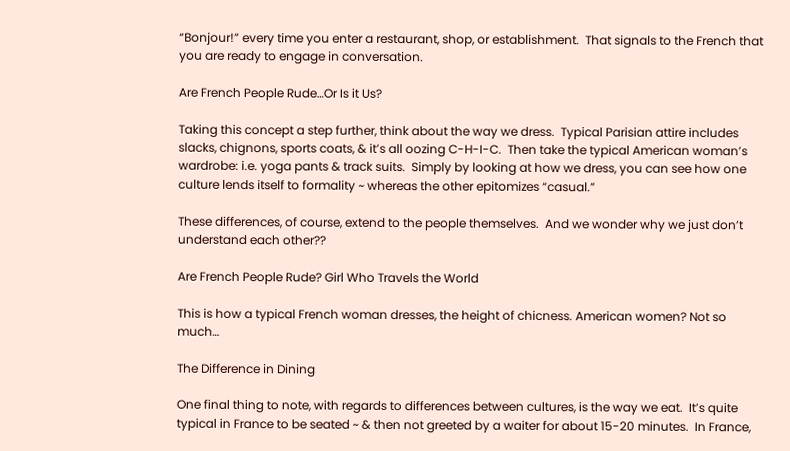“Bonjour!” every time you enter a restaurant, shop, or establishment.  That signals to the French that you are ready to engage in conversation.

Are French People Rude…Or Is it Us?

Taking this concept a step further, think about the way we dress.  Typical Parisian attire includes slacks, chignons, sports coats, & it’s all oozing C-H-I-C.  Then take the typical American woman’s wardrobe: i.e. yoga pants & track suits.  Simply by looking at how we dress, you can see how one culture lends itself to formality ~ whereas the other epitomizes “casual.”

These differences, of course, extend to the people themselves.  And we wonder why we just don’t understand each other??

Are French People Rude? Girl Who Travels the World

This is how a typical French woman dresses, the height of chicness. American women? Not so much…

The Difference in Dining

One final thing to note, with regards to differences between cultures, is the way we eat.  It’s quite typical in France to be seated ~ & then not greeted by a waiter for about 15-20 minutes.  In France,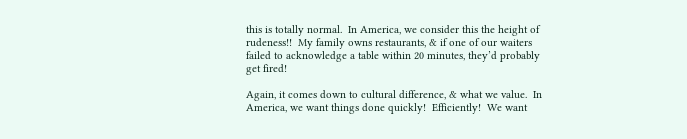this is totally normal.  In America, we consider this the height of rudeness!!  My family owns restaurants, & if one of our waiters failed to acknowledge a table within 20 minutes, they’d probably get fired!

Again, it comes down to cultural difference, & what we value.  In America, we want things done quickly!  Efficiently!  We want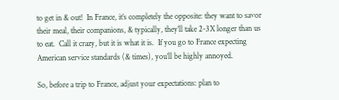to get in & out!  In France, it’s completely the opposite: they want to savor their meal, their companions, & typically, they’ll take 2-3X longer than us to eat.  Call it crazy, but it is what it is.  If you go to France expecting American service standards (& times), you’ll be highly annoyed.

So, before a trip to France, adjust your expectations: plan to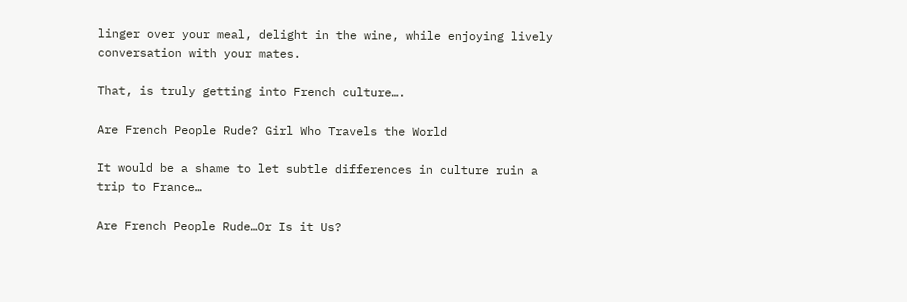linger over your meal, delight in the wine, while enjoying lively conversation with your mates.

That, is truly getting into French culture….

Are French People Rude? Girl Who Travels the World

It would be a shame to let subtle differences in culture ruin a trip to France…

Are French People Rude…Or Is it Us?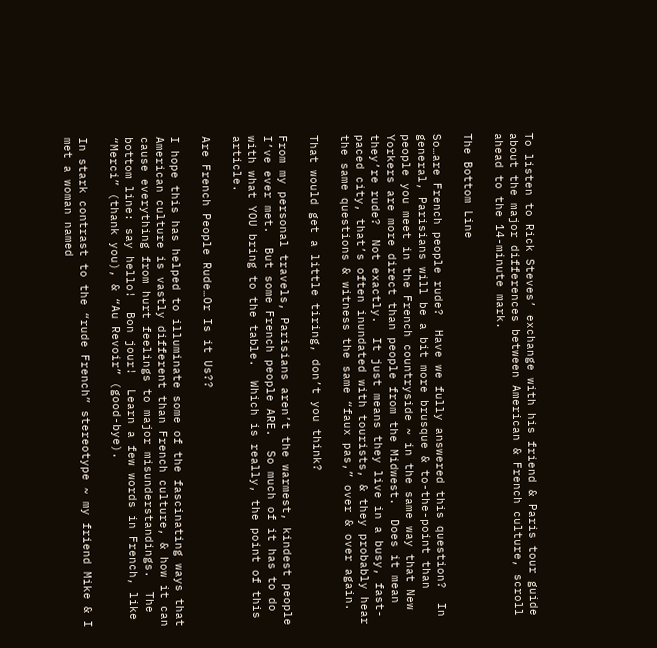To listen to Rick Steves’ exchange with his friend & Paris tour guide about the major differences between American & French culture, scroll ahead to the 14-minute mark.

The Bottom Line

So…are French people rude?  Have we fully answered this question?  In general, Parisians will be a bit more brusque & to-the-point than people you meet in the French countryside ~ in the same way that New Yorkers are more direct than people from the Midwest.  Does it mean they’re rude?  Not exactly.  It just means they live in a busy, fast-paced city, that’s often inundated with tourists, & they probably hear the same questions & witness the same “faux pas,” over & over again.

That would get a little tiring, don’t you think?

From my personal travels, Parisians aren’t the warmest, kindest people I’ve ever met.  But some French people ARE.  So much of it has to do with what YOU bring to the table.  Which is really, the point of this article.

Are French People Rude…Or Is it Us??

I hope this has helped to illuminate some of the fascinating ways that American culture is vastly different than French culture, & how it can cause everything from hurt feelings to major misunderstandings.  The bottom line: say hello!  Bon jour!  Learn a few words in French, like “Merci” (thank you), & “Au Revoir” (good-bye).

In stark contrast to the “rude French” stereotype ~ my friend Mike & I met a woman named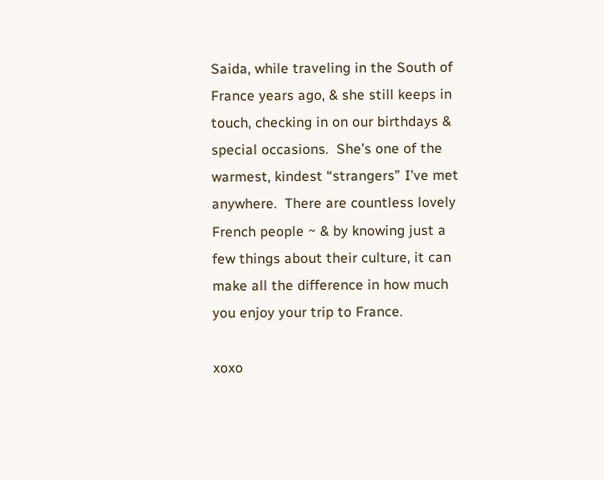Saida, while traveling in the South of France years ago, & she still keeps in touch, checking in on our birthdays & special occasions.  She’s one of the warmest, kindest “strangers” I’ve met anywhere.  There are countless lovely French people ~ & by knowing just a few things about their culture, it can make all the difference in how much you enjoy your trip to France.

xoxo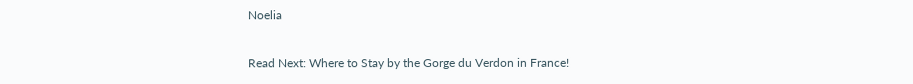Noelia

Read Next: Where to Stay by the Gorge du Verdon in France!